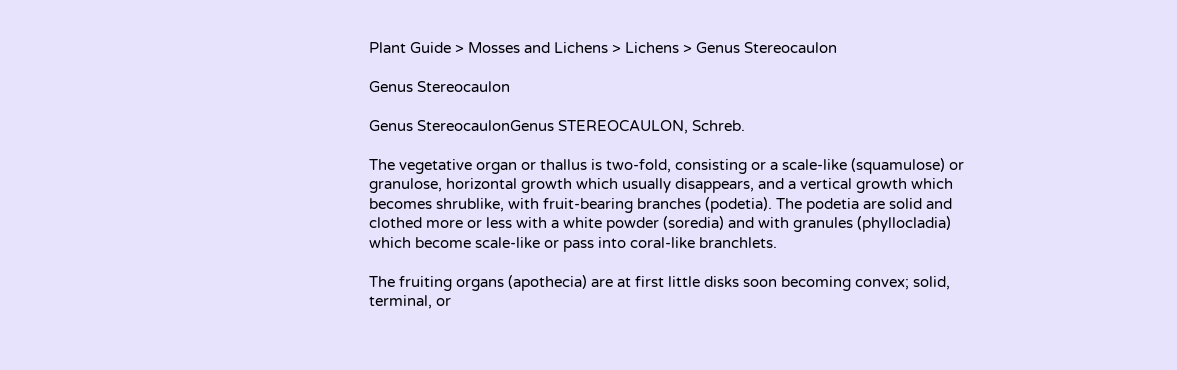Plant Guide > Mosses and Lichens > Lichens > Genus Stereocaulon

Genus Stereocaulon

Genus StereocaulonGenus STEREOCAULON, Schreb.

The vegetative organ or thallus is two-fold, consisting or a scale-like (squamulose) or granulose, horizontal growth which usually disappears, and a vertical growth which becomes shrublike, with fruit-bearing branches (podetia). The podetia are solid and clothed more or less with a white powder (soredia) and with granules (phyllocladia) which become scale-like or pass into coral-like branchlets.

The fruiting organs (apothecia) are at first little disks soon becoming convex; solid, terminal, or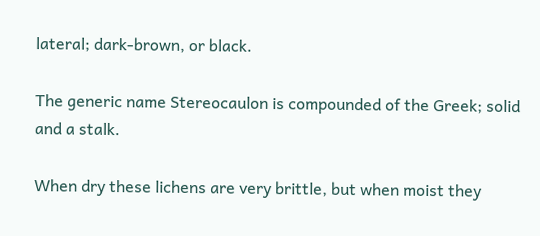lateral; dark-brown, or black.

The generic name Stereocaulon is compounded of the Greek; solid and a stalk.

When dry these lichens are very brittle, but when moist they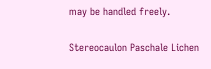may be handled freely.

Stereocaulon Paschale Lichen